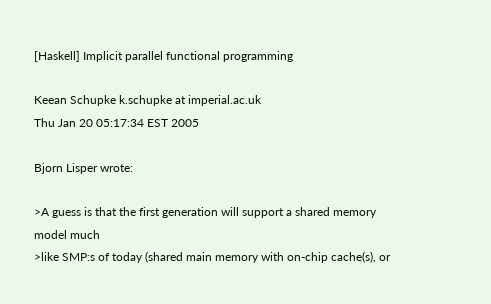[Haskell] Implicit parallel functional programming

Keean Schupke k.schupke at imperial.ac.uk
Thu Jan 20 05:17:34 EST 2005

Bjorn Lisper wrote:

>A guess is that the first generation will support a shared memory model much
>like SMP:s of today (shared main memory with on-chip cache(s), or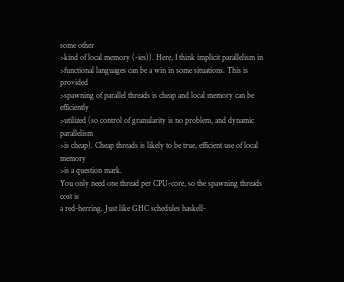some other
>kind of local memory (-ies)). Here, I think implicit parallelism in
>functional languages can be a win in some situations. This is provided
>spawning of parallel threads is cheap and local memory can be efficiently
>utilized (so control of granularity is no problem, and dynamic parallelism
>is cheap). Cheap threads is likely to be true, efficient use of local memory
>is a question mark.
You only need one thread per CPU-core, so the spawning threads cost is
a red-herring. Just like GHC schedules haskell-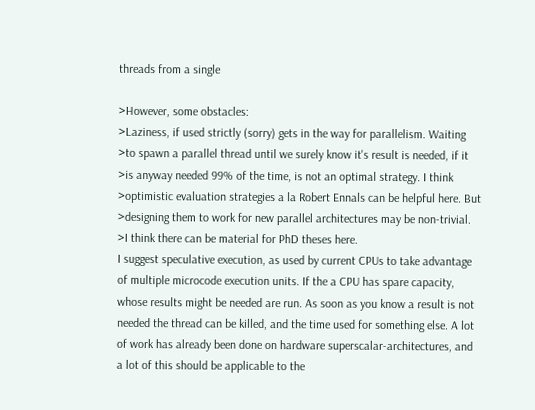threads from a single

>However, some obstacles:
>Laziness, if used strictly (sorry) gets in the way for parallelism. Waiting
>to spawn a parallel thread until we surely know it's result is needed, if it
>is anyway needed 99% of the time, is not an optimal strategy. I think
>optimistic evaluation strategies a la Robert Ennals can be helpful here. But
>designing them to work for new parallel architectures may be non-trivial.
>I think there can be material for PhD theses here.
I suggest speculative execution, as used by current CPUs to take advantage
of multiple microcode execution units. If the a CPU has spare capacity,
whose results might be needed are run. As soon as you know a result is not
needed the thread can be killed, and the time used for something else. A lot
of work has already been done on hardware superscalar-architectures, and
a lot of this should be applicable to the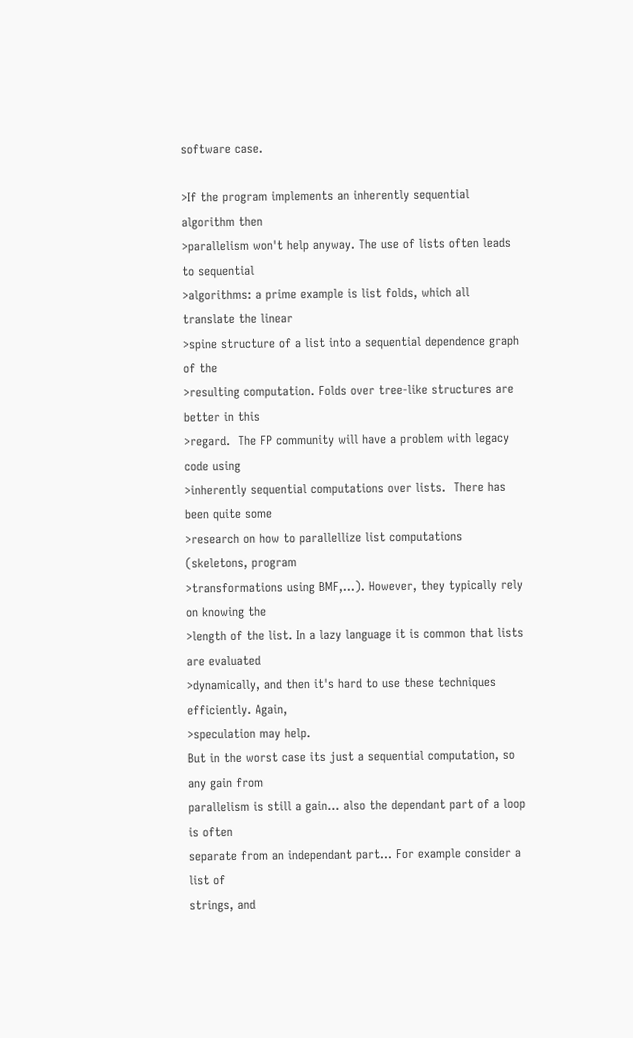software case.

>If the program implements an inherently sequential algorithm then
>parallelism won't help anyway. The use of lists often leads to sequential
>algorithms: a prime example is list folds, which all translate the linear
>spine structure of a list into a sequential dependence graph of the
>resulting computation. Folds over tree-like structures are better in this
>regard.  The FP community will have a problem with legacy code using
>inherently sequential computations over lists.  There has been quite some
>research on how to parallellize list computations (skeletons, program
>transformations using BMF,...). However, they typically rely on knowing the
>length of the list. In a lazy language it is common that lists are evaluated
>dynamically, and then it's hard to use these techniques efficiently. Again,
>speculation may help.
But in the worst case its just a sequential computation, so any gain from
parallelism is still a gain... also the dependant part of a loop is often
separate from an independant part... For example consider a list of
strings, and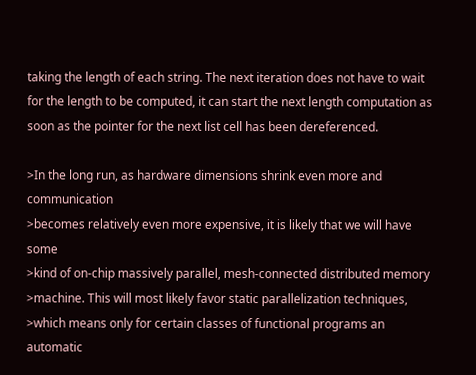taking the length of each string. The next iteration does not have to wait
for the length to be computed, it can start the next length computation as
soon as the pointer for the next list cell has been dereferenced.

>In the long run, as hardware dimensions shrink even more and communication
>becomes relatively even more expensive, it is likely that we will have some
>kind of on-chip massively parallel, mesh-connected distributed memory
>machine. This will most likely favor static parallelization techniques,
>which means only for certain classes of functional programs an automatic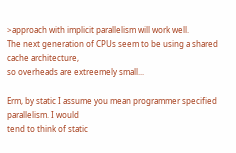>approach with implicit parallelism will work well.
The next generation of CPUs seem to be using a shared cache architecture,
so overheads are extreemely small...

Erm, by static I assume you mean programmer specified parallelism. I would
tend to think of static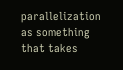parallelization as something that takes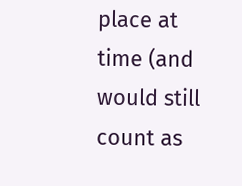place at
time (and would still count as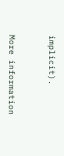implicit).


More information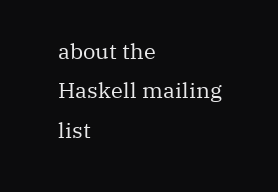about the Haskell mailing list